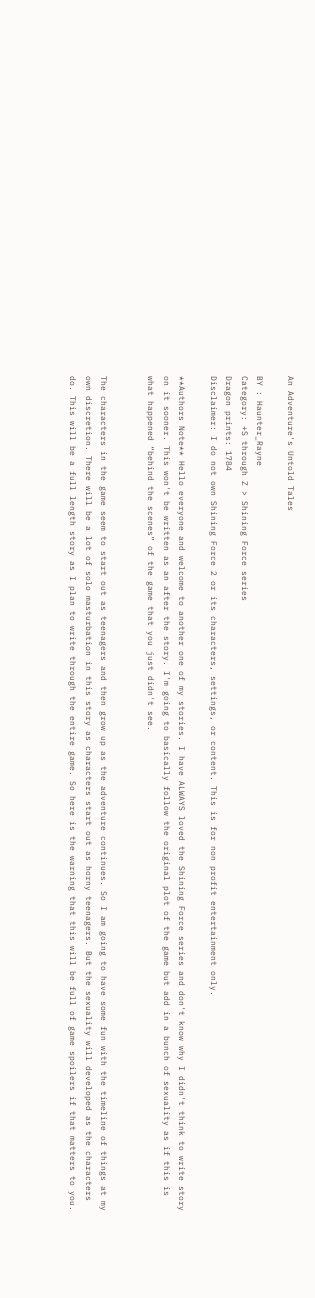An Adventure's Untold Tales

BY : Haunter_Rayne
Category: +S through Z > Shining Force series
Dragon prints: 1784
Disclaimer: I do not own Shining Force 2 or its characters, settings, or content. This is for non profit entertainment only.

**Authors Note** Hello everyone and welcome to another one of my stories. I have ALWAYS loved the Shining Force series and don't know why I didn't think to write story on it sooner. This won't be written as an after the story. I'm going to basically follow the original plot of the game but add in a bunch of sexuality as if this is what happened “behind the scenes” of the game that you just didn't see.


The characters in the game seem to start out as teenagers and then grow up as the adventure continues. So I am going to have some fun with the timeline of things at my own discretion. There will be a lot of solo masturbation in this story as characters start out as horny teenagers. But the sexuality will developed as the characters do. This will be a full length story as I plan to write through the entire game. So here is the warning that this will be full of game spoilers if that matters to you.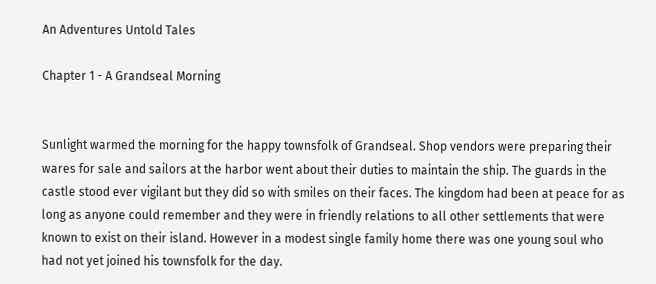An Adventures Untold Tales

Chapter 1 - A Grandseal Morning


Sunlight warmed the morning for the happy townsfolk of Grandseal. Shop vendors were preparing their wares for sale and sailors at the harbor went about their duties to maintain the ship. The guards in the castle stood ever vigilant but they did so with smiles on their faces. The kingdom had been at peace for as long as anyone could remember and they were in friendly relations to all other settlements that were known to exist on their island. However in a modest single family home there was one young soul who had not yet joined his townsfolk for the day.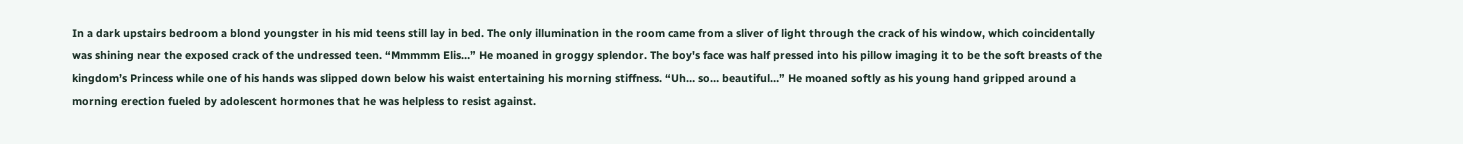In a dark upstairs bedroom a blond youngster in his mid teens still lay in bed. The only illumination in the room came from a sliver of light through the crack of his window, which coincidentally was shining near the exposed crack of the undressed teen. “Mmmmm Elis…” He moaned in groggy splendor. The boy's face was half pressed into his pillow imaging it to be the soft breasts of the kingdom’s Princess while one of his hands was slipped down below his waist entertaining his morning stiffness. “Uh… so… beautiful…” He moaned softly as his young hand gripped around a morning erection fueled by adolescent hormones that he was helpless to resist against.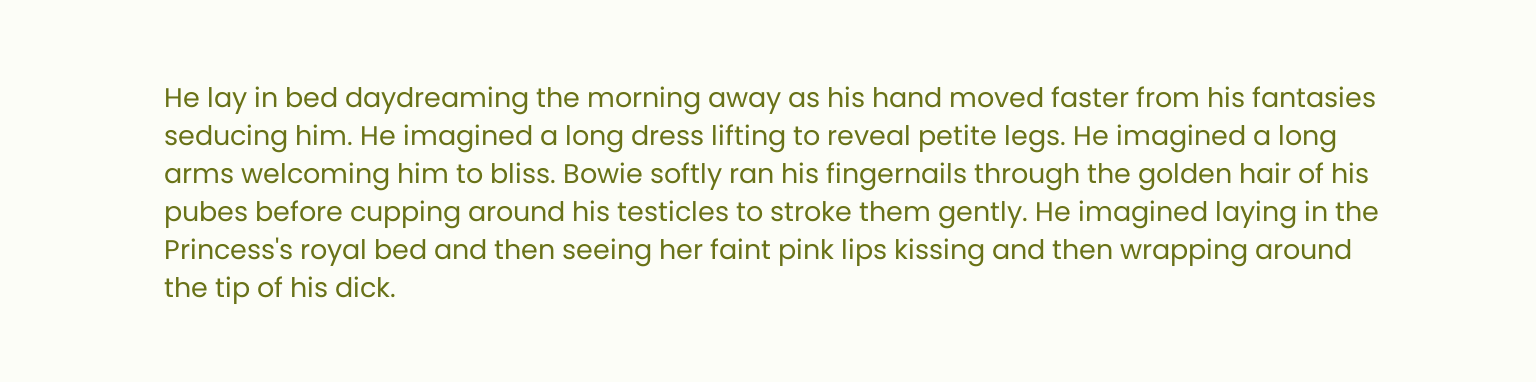He lay in bed daydreaming the morning away as his hand moved faster from his fantasies seducing him. He imagined a long dress lifting to reveal petite legs. He imagined a long arms welcoming him to bliss. Bowie softly ran his fingernails through the golden hair of his pubes before cupping around his testicles to stroke them gently. He imagined laying in the Princess's royal bed and then seeing her faint pink lips kissing and then wrapping around the tip of his dick.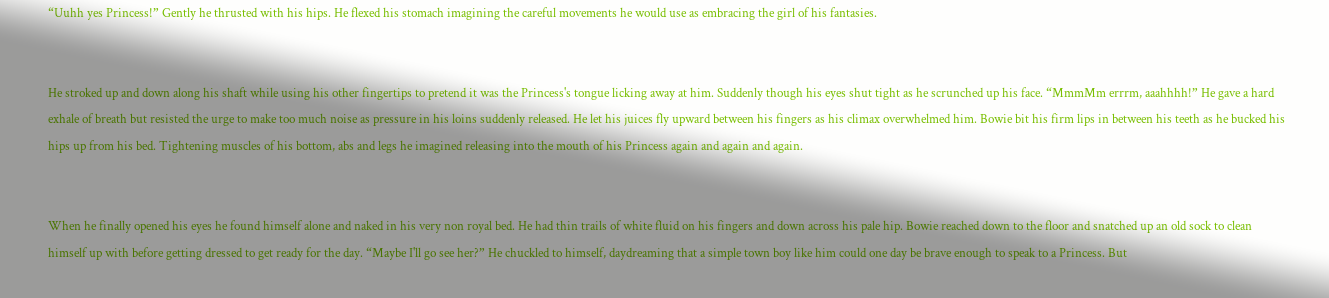“Uuhh yes Princess!” Gently he thrusted with his hips. He flexed his stomach imagining the careful movements he would use as embracing the girl of his fantasies.


He stroked up and down along his shaft while using his other fingertips to pretend it was the Princess's tongue licking away at him. Suddenly though his eyes shut tight as he scrunched up his face. “MmmMm errrm, aaahhhh!” He gave a hard exhale of breath but resisted the urge to make too much noise as pressure in his loins suddenly released. He let his juices fly upward between his fingers as his climax overwhelmed him. Bowie bit his firm lips in between his teeth as he bucked his hips up from his bed. Tightening muscles of his bottom, abs and legs he imagined releasing into the mouth of his Princess again and again and again.


When he finally opened his eyes he found himself alone and naked in his very non royal bed. He had thin trails of white fluid on his fingers and down across his pale hip. Bowie reached down to the floor and snatched up an old sock to clean himself up with before getting dressed to get ready for the day. “Maybe I'll go see her?” He chuckled to himself, daydreaming that a simple town boy like him could one day be brave enough to speak to a Princess. But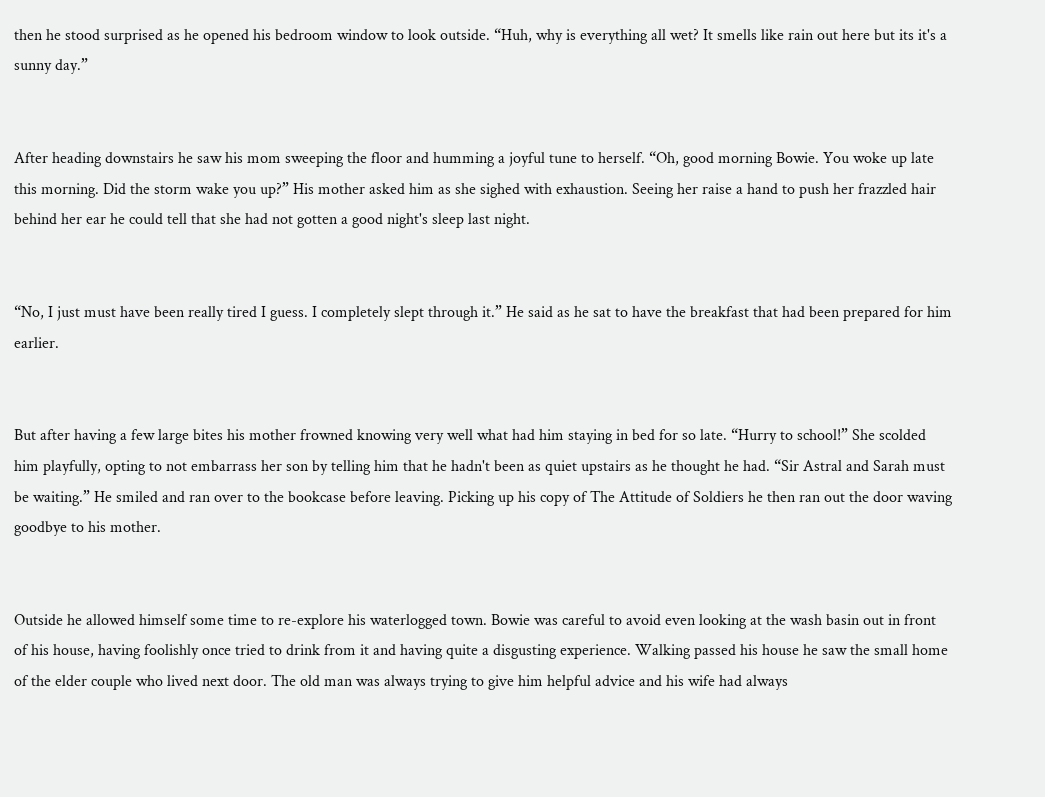then he stood surprised as he opened his bedroom window to look outside. “Huh, why is everything all wet? It smells like rain out here but its it's a sunny day.”


After heading downstairs he saw his mom sweeping the floor and humming a joyful tune to herself. “Oh, good morning Bowie. You woke up late this morning. Did the storm wake you up?” His mother asked him as she sighed with exhaustion. Seeing her raise a hand to push her frazzled hair behind her ear he could tell that she had not gotten a good night's sleep last night.


“No, I just must have been really tired I guess. I completely slept through it.” He said as he sat to have the breakfast that had been prepared for him earlier.


But after having a few large bites his mother frowned knowing very well what had him staying in bed for so late. “Hurry to school!” She scolded him playfully, opting to not embarrass her son by telling him that he hadn't been as quiet upstairs as he thought he had. “Sir Astral and Sarah must be waiting.” He smiled and ran over to the bookcase before leaving. Picking up his copy of The Attitude of Soldiers he then ran out the door waving goodbye to his mother.


Outside he allowed himself some time to re-explore his waterlogged town. Bowie was careful to avoid even looking at the wash basin out in front of his house, having foolishly once tried to drink from it and having quite a disgusting experience. Walking passed his house he saw the small home of the elder couple who lived next door. The old man was always trying to give him helpful advice and his wife had always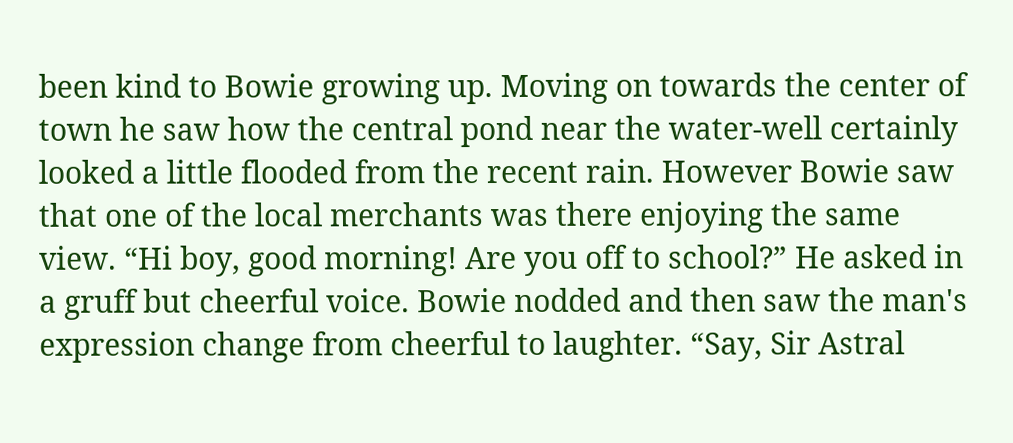been kind to Bowie growing up. Moving on towards the center of town he saw how the central pond near the water-well certainly looked a little flooded from the recent rain. However Bowie saw that one of the local merchants was there enjoying the same view. “Hi boy, good morning! Are you off to school?” He asked in a gruff but cheerful voice. Bowie nodded and then saw the man's expression change from cheerful to laughter. “Say, Sir Astral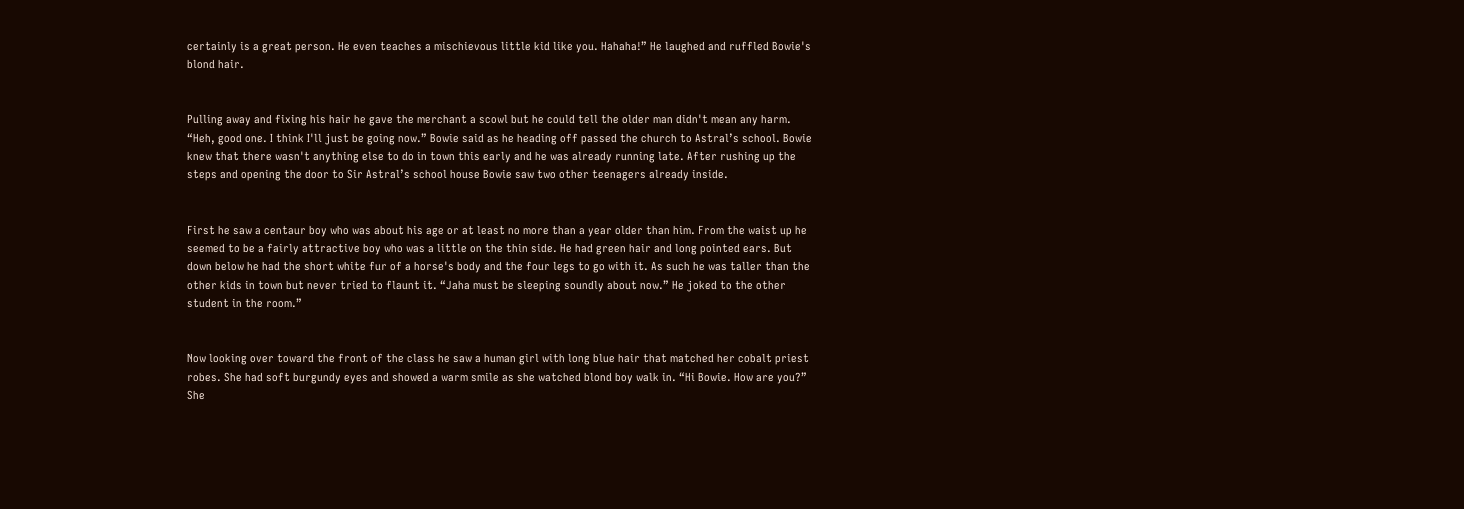certainly is a great person. He even teaches a mischievous little kid like you. Hahaha!” He laughed and ruffled Bowie's blond hair.


Pulling away and fixing his hair he gave the merchant a scowl but he could tell the older man didn't mean any harm. “Heh, good one. I think I'll just be going now.” Bowie said as he heading off passed the church to Astral’s school. Bowie knew that there wasn't anything else to do in town this early and he was already running late. After rushing up the steps and opening the door to Sir Astral’s school house Bowie saw two other teenagers already inside.


First he saw a centaur boy who was about his age or at least no more than a year older than him. From the waist up he seemed to be a fairly attractive boy who was a little on the thin side. He had green hair and long pointed ears. But down below he had the short white fur of a horse's body and the four legs to go with it. As such he was taller than the other kids in town but never tried to flaunt it. “Jaha must be sleeping soundly about now.” He joked to the other student in the room.”


Now looking over toward the front of the class he saw a human girl with long blue hair that matched her cobalt priest robes. She had soft burgundy eyes and showed a warm smile as she watched blond boy walk in. “Hi Bowie. How are you?” She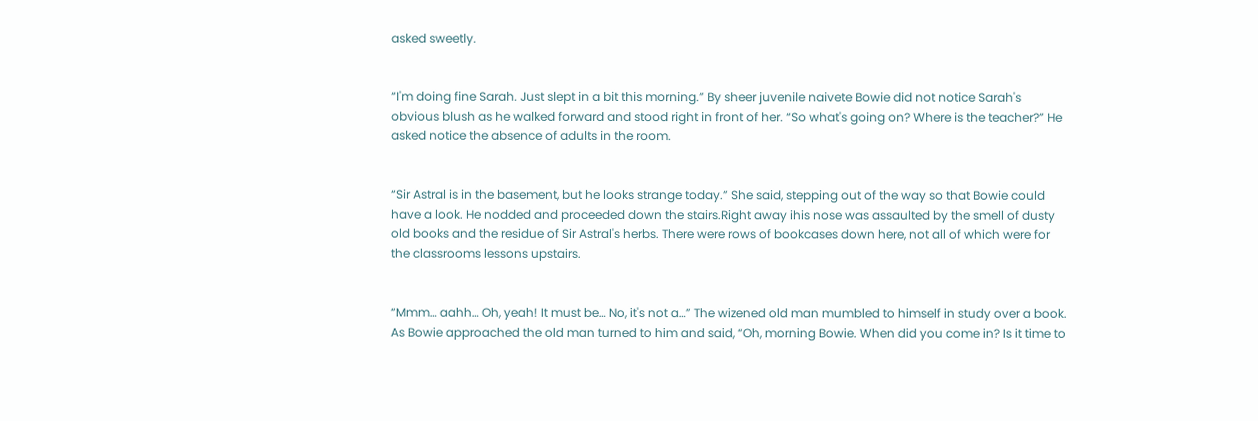asked sweetly.


“I'm doing fine Sarah. Just slept in a bit this morning.” By sheer juvenile naivete Bowie did not notice Sarah's obvious blush as he walked forward and stood right in front of her. “So what's going on? Where is the teacher?” He asked notice the absence of adults in the room.


“Sir Astral is in the basement, but he looks strange today.” She said, stepping out of the way so that Bowie could have a look. He nodded and proceeded down the stairs.Right away ihis nose was assaulted by the smell of dusty old books and the residue of Sir Astral's herbs. There were rows of bookcases down here, not all of which were for the classrooms lessons upstairs.


“Mmm… aahh… Oh, yeah! It must be… No, it's not a…” The wizened old man mumbled to himself in study over a book. As Bowie approached the old man turned to him and said, “Oh, morning Bowie. When did you come in? Is it time to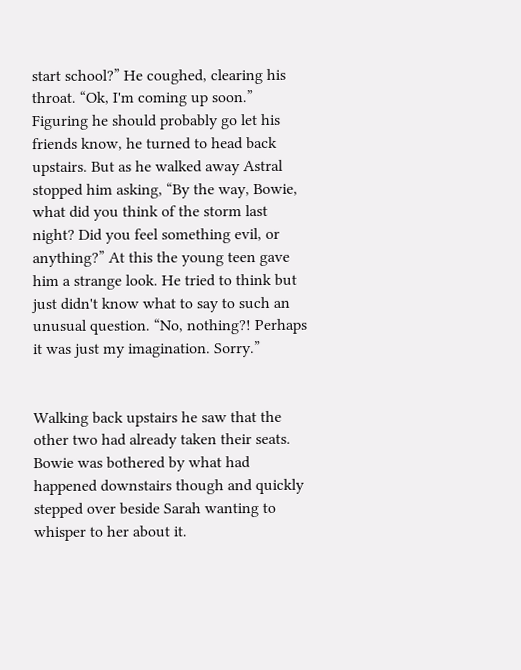start school?” He coughed, clearing his throat. “Ok, I'm coming up soon.” Figuring he should probably go let his friends know, he turned to head back upstairs. But as he walked away Astral stopped him asking, “By the way, Bowie, what did you think of the storm last night? Did you feel something evil, or anything?” At this the young teen gave him a strange look. He tried to think but just didn't know what to say to such an unusual question. “No, nothing?! Perhaps it was just my imagination. Sorry.”


Walking back upstairs he saw that the other two had already taken their seats. Bowie was bothered by what had happened downstairs though and quickly stepped over beside Sarah wanting to whisper to her about it.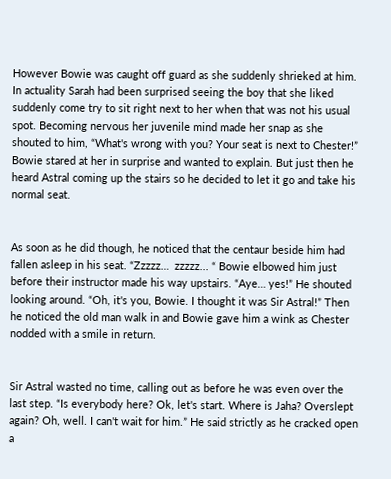However Bowie was caught off guard as she suddenly shrieked at him. In actuality Sarah had been surprised seeing the boy that she liked suddenly come try to sit right next to her when that was not his usual spot. Becoming nervous her juvenile mind made her snap as she shouted to him, “What's wrong with you? Your seat is next to Chester!” Bowie stared at her in surprise and wanted to explain. But just then he heard Astral coming up the stairs so he decided to let it go and take his normal seat.


As soon as he did though, he noticed that the centaur beside him had fallen asleep in his seat. “Zzzzz…  zzzzz... “ Bowie elbowed him just before their instructor made his way upstairs. “Aye… yes!” He shouted looking around. “Oh, it's you, Bowie. I thought it was Sir Astral!” Then he noticed the old man walk in and Bowie gave him a wink as Chester nodded with a smile in return.


Sir Astral wasted no time, calling out as before he was even over the last step. “Is everybody here? Ok, let's start. Where is Jaha? Overslept again? Oh, well. I can't wait for him.” He said strictly as he cracked open a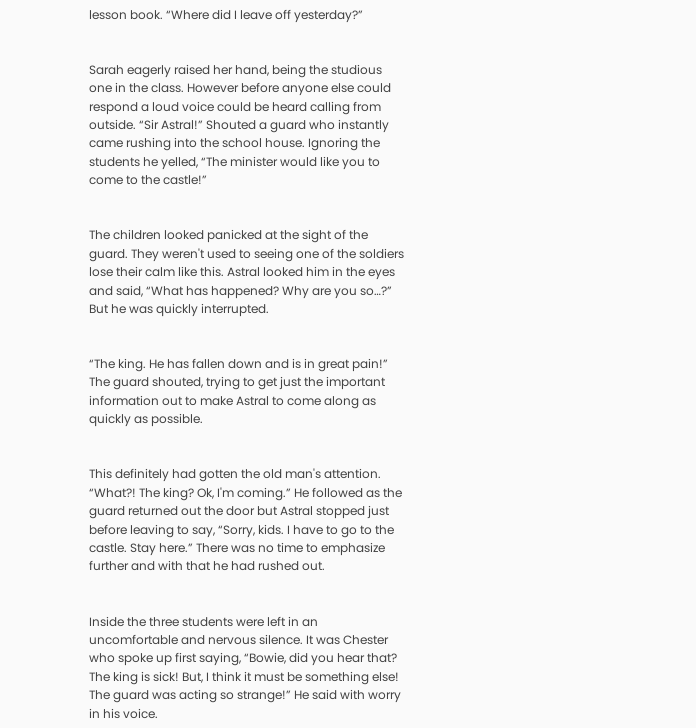lesson book. “Where did I leave off yesterday?”


Sarah eagerly raised her hand, being the studious one in the class. However before anyone else could respond a loud voice could be heard calling from outside. “Sir Astral!” Shouted a guard who instantly came rushing into the school house. Ignoring the students he yelled, “The minister would like you to come to the castle!”


The children looked panicked at the sight of the guard. They weren't used to seeing one of the soldiers lose their calm like this. Astral looked him in the eyes and said, “What has happened? Why are you so…?” But he was quickly interrupted.


“The king. He has fallen down and is in great pain!” The guard shouted, trying to get just the important information out to make Astral to come along as quickly as possible.


This definitely had gotten the old man's attention. “What?! The king? Ok, I'm coming.” He followed as the guard returned out the door but Astral stopped just before leaving to say, “Sorry, kids. I have to go to the castle. Stay here.” There was no time to emphasize further and with that he had rushed out.


Inside the three students were left in an uncomfortable and nervous silence. It was Chester who spoke up first saying, “Bowie, did you hear that? The king is sick! But, I think it must be something else! The guard was acting so strange!” He said with worry in his voice.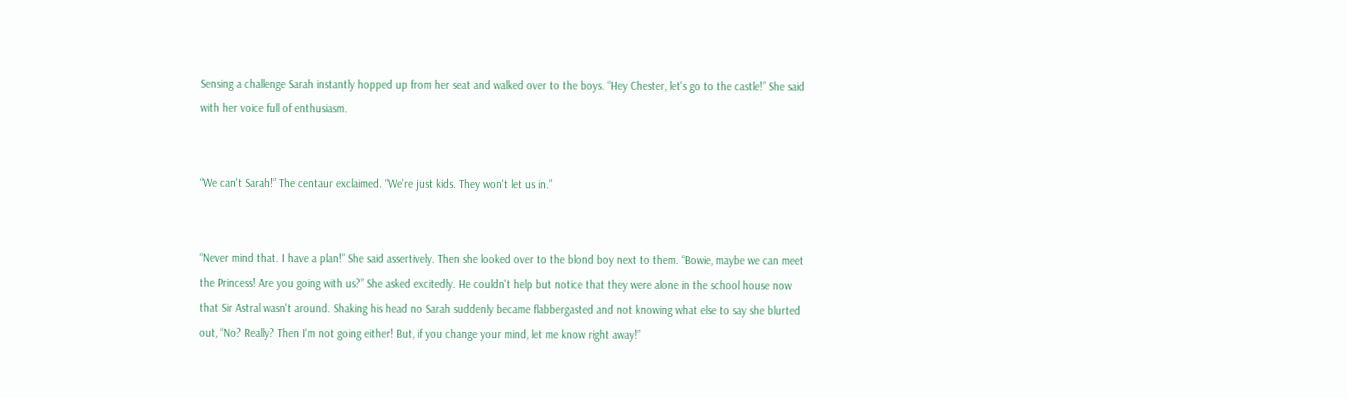Sensing a challenge Sarah instantly hopped up from her seat and walked over to the boys. “Hey Chester, let's go to the castle!” She said with her voice full of enthusiasm.


“We can't Sarah!” The centaur exclaimed. “We’re just kids. They won't let us in.”


“Never mind that. I have a plan!” She said assertively. Then she looked over to the blond boy next to them. “Bowie, maybe we can meet the Princess! Are you going with us?” She asked excitedly. He couldn't help but notice that they were alone in the school house now that Sir Astral wasn't around. Shaking his head no Sarah suddenly became flabbergasted and not knowing what else to say she blurted out, “No? Really? Then I'm not going either! But, if you change your mind, let me know right away!”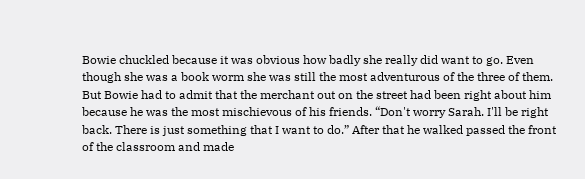Bowie chuckled because it was obvious how badly she really did want to go. Even though she was a book worm she was still the most adventurous of the three of them. But Bowie had to admit that the merchant out on the street had been right about him because he was the most mischievous of his friends. “Don't worry Sarah. I'll be right back. There is just something that I want to do.” After that he walked passed the front of the classroom and made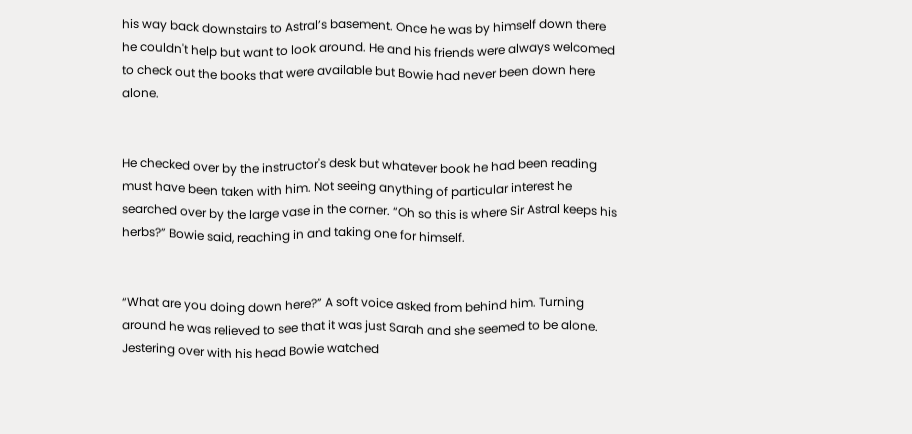his way back downstairs to Astral’s basement. Once he was by himself down there he couldn't help but want to look around. He and his friends were always welcomed to check out the books that were available but Bowie had never been down here alone.


He checked over by the instructor's desk but whatever book he had been reading must have been taken with him. Not seeing anything of particular interest he searched over by the large vase in the corner. “Oh so this is where Sir Astral keeps his herbs?” Bowie said, reaching in and taking one for himself.


“What are you doing down here?” A soft voice asked from behind him. Turning around he was relieved to see that it was just Sarah and she seemed to be alone. Jestering over with his head Bowie watched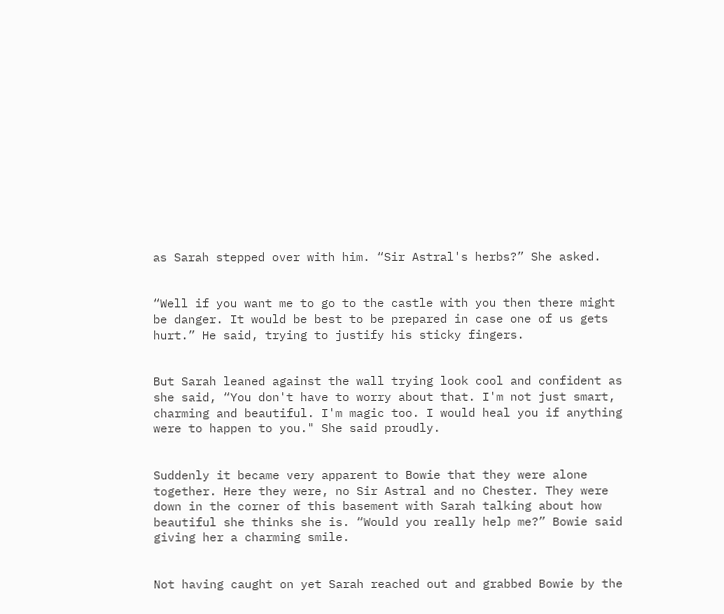as Sarah stepped over with him. “Sir Astral's herbs?” She asked.


“Well if you want me to go to the castle with you then there might be danger. It would be best to be prepared in case one of us gets hurt.” He said, trying to justify his sticky fingers.


But Sarah leaned against the wall trying look cool and confident as she said, “You don't have to worry about that. I'm not just smart, charming and beautiful. I'm magic too. I would heal you if anything were to happen to you." She said proudly.


Suddenly it became very apparent to Bowie that they were alone together. Here they were, no Sir Astral and no Chester. They were down in the corner of this basement with Sarah talking about how beautiful she thinks she is. “Would you really help me?” Bowie said giving her a charming smile.


Not having caught on yet Sarah reached out and grabbed Bowie by the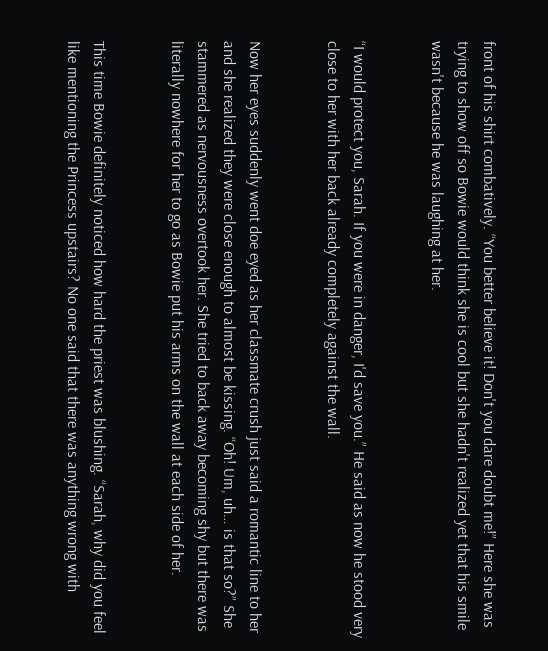front of his shirt combatively. “You better believe it! Don't you dare doubt me!” Here she was trying to show off so Bowie would think she is cool but she hadn't realized yet that his smile wasn't because he was laughing at her.


“I would protect you, Sarah. If you were in danger, I'd save you.” He said as now he stood very close to her with her back already completely against the wall.


Now her eyes suddenly went doe eyed as her classmate crush just said a romantic line to her and she realized they were close enough to almost be kissing. “Oh! Um, uh… is that so?” She stammered as nervousness overtook her. She tried to back away becoming shy but there was literally nowhere for her to go as Bowie put his arms on the wall at each side of her.


This time Bowie definitely noticed how hard the priest was blushing. “Sarah, why did you feel like mentioning the Princess upstairs? No one said that there was anything wrong with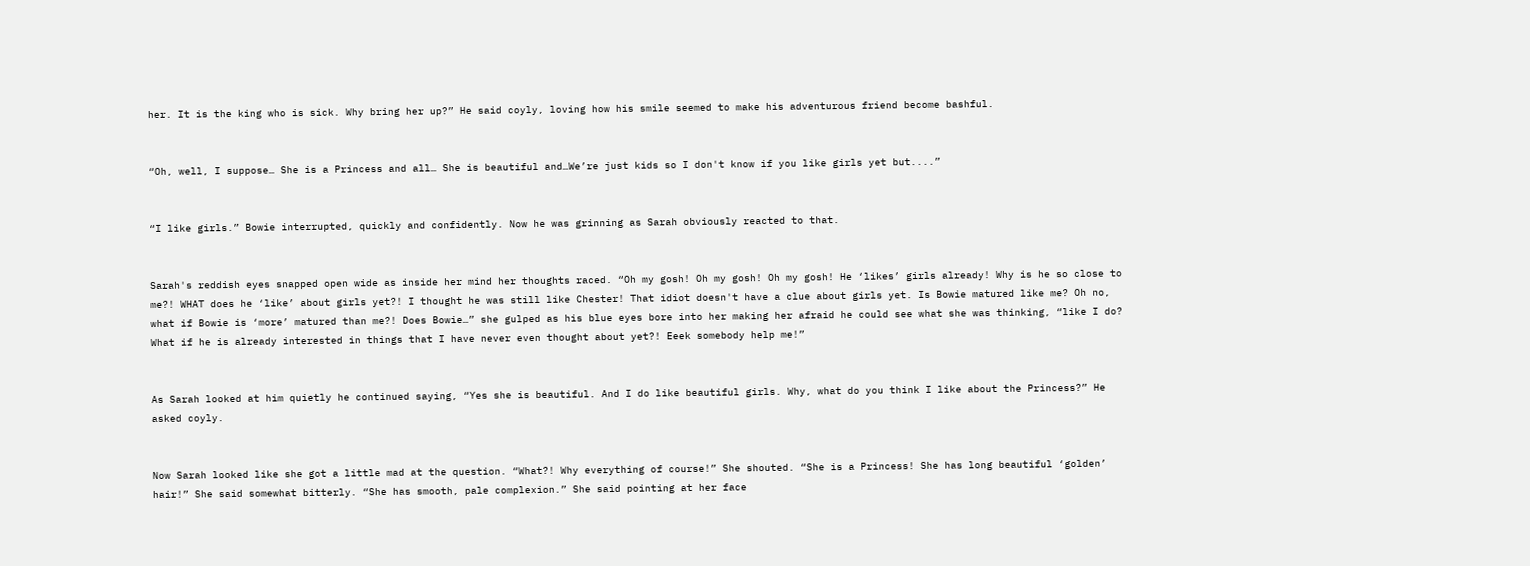her. It is the king who is sick. Why bring her up?” He said coyly, loving how his smile seemed to make his adventurous friend become bashful.


“Oh, well, I suppose… She is a Princess and all… She is beautiful and…We’re just kids so I don't know if you like girls yet but....”


“I like girls.” Bowie interrupted, quickly and confidently. Now he was grinning as Sarah obviously reacted to that.


Sarah's reddish eyes snapped open wide as inside her mind her thoughts raced. “Oh my gosh! Oh my gosh! Oh my gosh! He ‘likes’ girls already! Why is he so close to me?! WHAT does he ‘like’ about girls yet?! I thought he was still like Chester! That idiot doesn't have a clue about girls yet. Is Bowie matured like me? Oh no, what if Bowie is ‘more’ matured than me?! Does Bowie…” she gulped as his blue eyes bore into her making her afraid he could see what she was thinking, “like I do? What if he is already interested in things that I have never even thought about yet?! Eeek somebody help me!”


As Sarah looked at him quietly he continued saying, “Yes she is beautiful. And I do like beautiful girls. Why, what do you think I like about the Princess?” He asked coyly.


Now Sarah looked like she got a little mad at the question. “What?! Why everything of course!” She shouted. “She is a Princess! She has long beautiful ‘golden’ hair!” She said somewhat bitterly. “She has smooth, pale complexion.” She said pointing at her face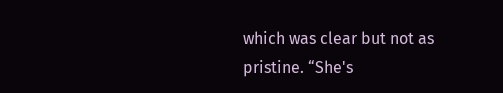which was clear but not as pristine. “She's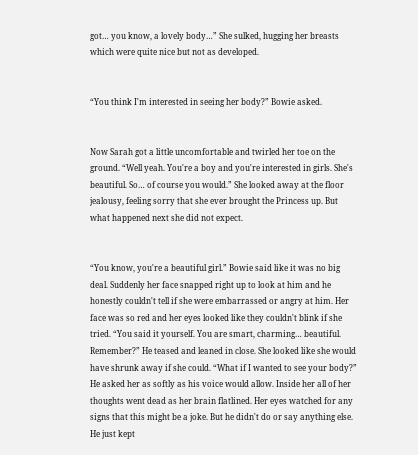got… you know, a lovely body…” She sulked, hugging her breasts which were quite nice but not as developed.


“You think I'm interested in seeing her body?” Bowie asked.


Now Sarah got a little uncomfortable and twirled her toe on the ground. “Well yeah. You're a boy and you're interested in girls. She's beautiful. So… of course you would.” She looked away at the floor jealousy, feeling sorry that she ever brought the Princess up. But what happened next she did not expect.


“You know, you're a beautiful girl.” Bowie said like it was no big deal. Suddenly her face snapped right up to look at him and he honestly couldn't tell if she were embarrassed or angry at him. Her face was so red and her eyes looked like they couldn't blink if she tried. “You said it yourself. You are smart, charming… beautiful. Remember?” He teased and leaned in close. She looked like she would have shrunk away if she could. “What if I wanted to see your body?” He asked her as softly as his voice would allow. Inside her all of her thoughts went dead as her brain flatlined. Her eyes watched for any signs that this might be a joke. But he didn't do or say anything else. He just kept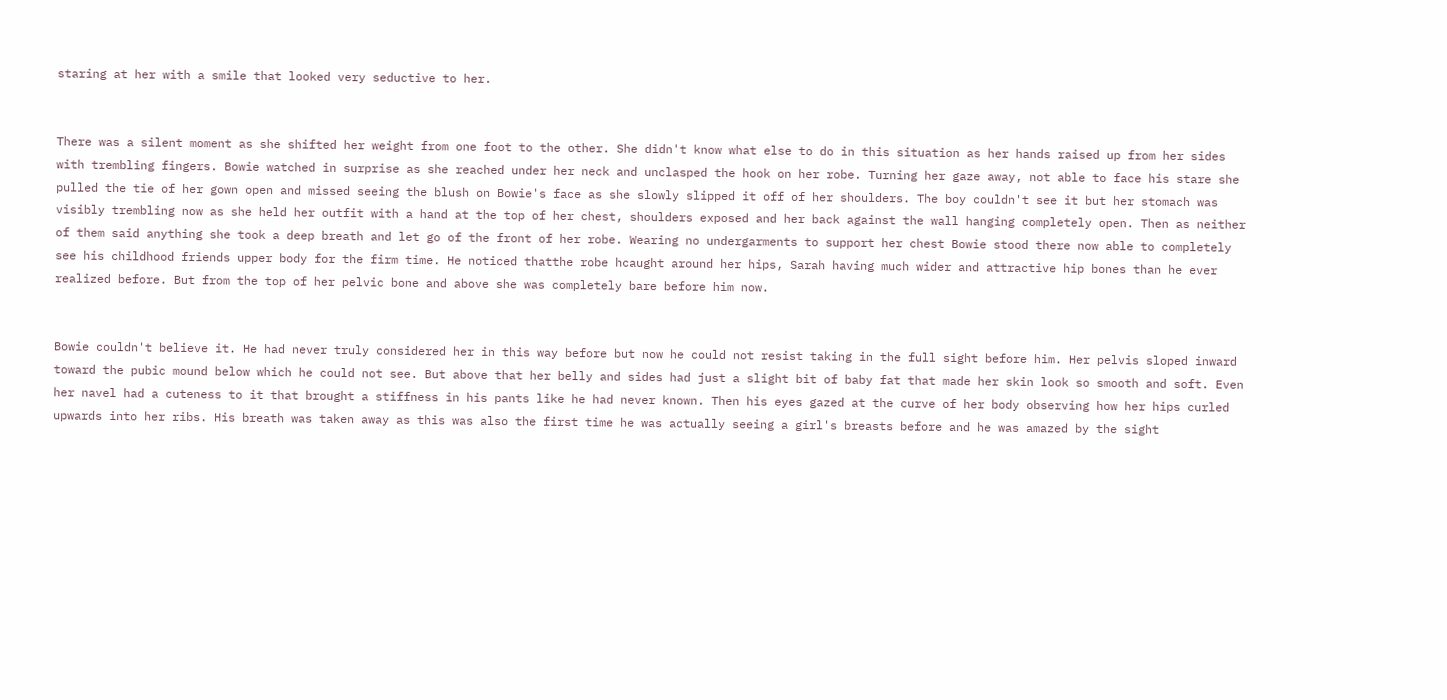staring at her with a smile that looked very seductive to her.


There was a silent moment as she shifted her weight from one foot to the other. She didn't know what else to do in this situation as her hands raised up from her sides with trembling fingers. Bowie watched in surprise as she reached under her neck and unclasped the hook on her robe. Turning her gaze away, not able to face his stare she pulled the tie of her gown open and missed seeing the blush on Bowie's face as she slowly slipped it off of her shoulders. The boy couldn't see it but her stomach was visibly trembling now as she held her outfit with a hand at the top of her chest, shoulders exposed and her back against the wall hanging completely open. Then as neither of them said anything she took a deep breath and let go of the front of her robe. Wearing no undergarments to support her chest Bowie stood there now able to completely see his childhood friends upper body for the firm time. He noticed thatthe robe hcaught around her hips, Sarah having much wider and attractive hip bones than he ever realized before. But from the top of her pelvic bone and above she was completely bare before him now.


Bowie couldn't believe it. He had never truly considered her in this way before but now he could not resist taking in the full sight before him. Her pelvis sloped inward toward the pubic mound below which he could not see. But above that her belly and sides had just a slight bit of baby fat that made her skin look so smooth and soft. Even her navel had a cuteness to it that brought a stiffness in his pants like he had never known. Then his eyes gazed at the curve of her body observing how her hips curled upwards into her ribs. His breath was taken away as this was also the first time he was actually seeing a girl's breasts before and he was amazed by the sight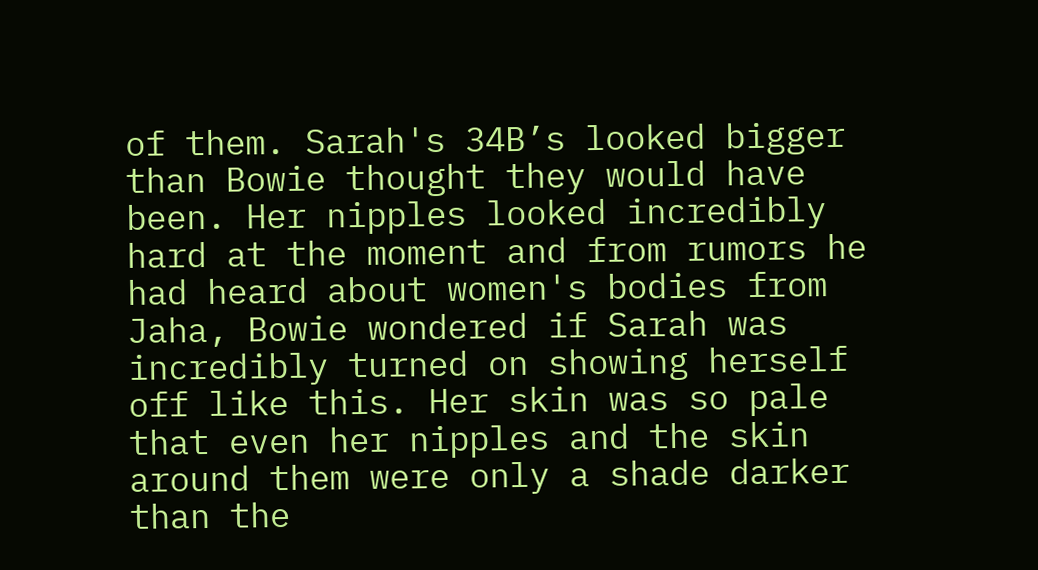of them. Sarah's 34B’s looked bigger than Bowie thought they would have been. Her nipples looked incredibly hard at the moment and from rumors he had heard about women's bodies from Jaha, Bowie wondered if Sarah was incredibly turned on showing herself off like this. Her skin was so pale that even her nipples and the skin around them were only a shade darker than the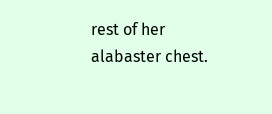rest of her alabaster chest.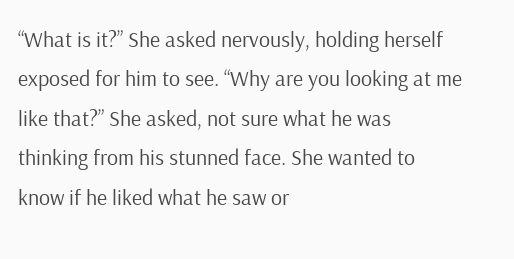“What is it?” She asked nervously, holding herself exposed for him to see. “Why are you looking at me like that?” She asked, not sure what he was thinking from his stunned face. She wanted to know if he liked what he saw or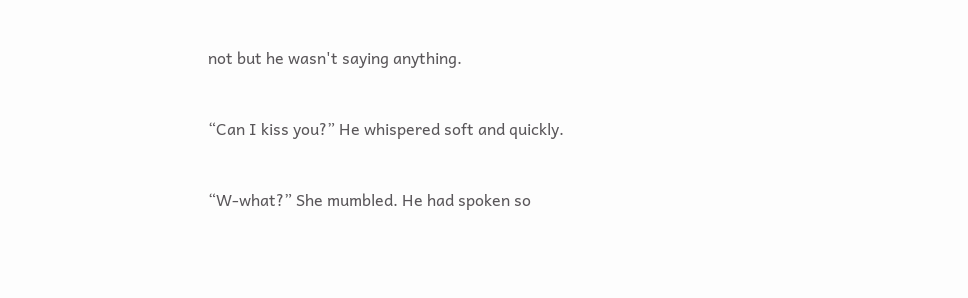not but he wasn't saying anything.


“Can I kiss you?” He whispered soft and quickly.


“W-what?” She mumbled. He had spoken so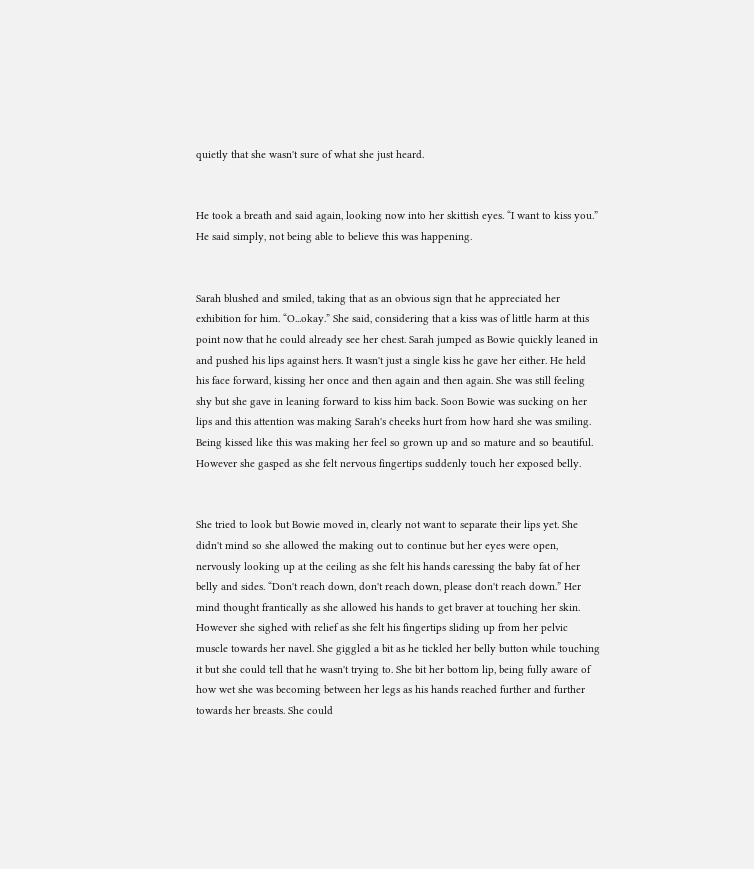quietly that she wasn't sure of what she just heard.


He took a breath and said again, looking now into her skittish eyes. “I want to kiss you.” He said simply, not being able to believe this was happening.


Sarah blushed and smiled, taking that as an obvious sign that he appreciated her exhibition for him. “O...okay.” She said, considering that a kiss was of little harm at this point now that he could already see her chest. Sarah jumped as Bowie quickly leaned in and pushed his lips against hers. It wasn't just a single kiss he gave her either. He held his face forward, kissing her once and then again and then again. She was still feeling shy but she gave in leaning forward to kiss him back. Soon Bowie was sucking on her lips and this attention was making Sarah's cheeks hurt from how hard she was smiling. Being kissed like this was making her feel so grown up and so mature and so beautiful. However she gasped as she felt nervous fingertips suddenly touch her exposed belly.


She tried to look but Bowie moved in, clearly not want to separate their lips yet. She didn't mind so she allowed the making out to continue but her eyes were open, nervously looking up at the ceiling as she felt his hands caressing the baby fat of her belly and sides. “Don't reach down, don't reach down, please don't reach down.” Her mind thought frantically as she allowed his hands to get braver at touching her skin. However she sighed with relief as she felt his fingertips sliding up from her pelvic muscle towards her navel. She giggled a bit as he tickled her belly button while touching it but she could tell that he wasn't trying to. She bit her bottom lip, being fully aware of how wet she was becoming between her legs as his hands reached further and further towards her breasts. She could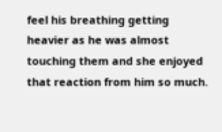feel his breathing getting heavier as he was almost touching them and she enjoyed that reaction from him so much.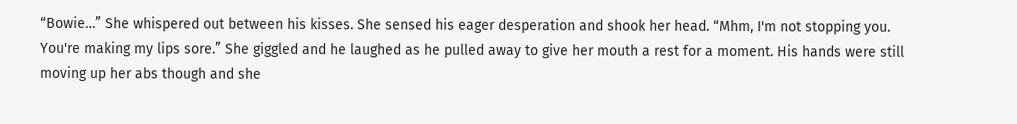“Bowie…” She whispered out between his kisses. She sensed his eager desperation and shook her head. “Mhm, I'm not stopping you. You're making my lips sore.” She giggled and he laughed as he pulled away to give her mouth a rest for a moment. His hands were still moving up her abs though and she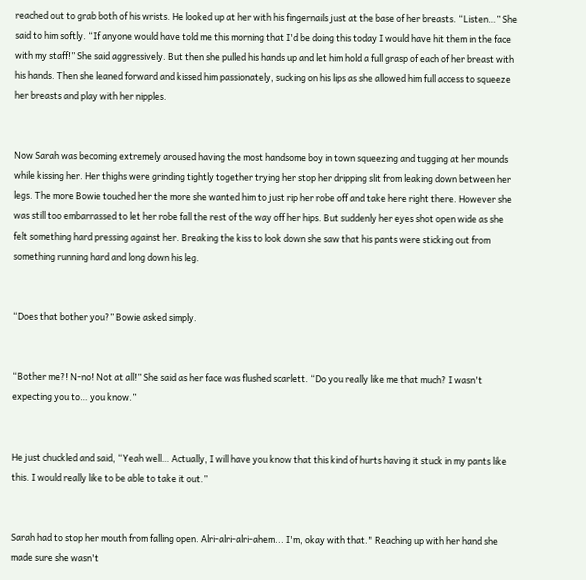reached out to grab both of his wrists. He looked up at her with his fingernails just at the base of her breasts. “Listen…” She said to him softly. “If anyone would have told me this morning that I'd be doing this today I would have hit them in the face with my staff!” She said aggressively. But then she pulled his hands up and let him hold a full grasp of each of her breast with his hands. Then she leaned forward and kissed him passionately, sucking on his lips as she allowed him full access to squeeze her breasts and play with her nipples.


Now Sarah was becoming extremely aroused having the most handsome boy in town squeezing and tugging at her mounds while kissing her. Her thighs were grinding tightly together trying her stop her dripping slit from leaking down between her legs. The more Bowie touched her the more she wanted him to just rip her robe off and take here right there. However she was still too embarrassed to let her robe fall the rest of the way off her hips. But suddenly her eyes shot open wide as she felt something hard pressing against her. Breaking the kiss to look down she saw that his pants were sticking out from something running hard and long down his leg.


“Does that bother you?” Bowie asked simply.


“Bother me?! N-no! Not at all!” She said as her face was flushed scarlett. “Do you really like me that much? I wasn't expecting you to… you know.”


He just chuckled and said, “Yeah well… Actually, I will have you know that this kind of hurts having it stuck in my pants like this. I would really like to be able to take it out.”


Sarah had to stop her mouth from falling open. Alri-alri-alri-ahem... I'm, okay with that." Reaching up with her hand she made sure she wasn't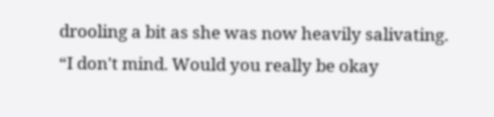drooling a bit as she was now heavily salivating. “I don't mind. Would you really be okay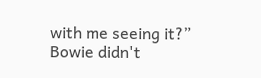with me seeing it?” Bowie didn't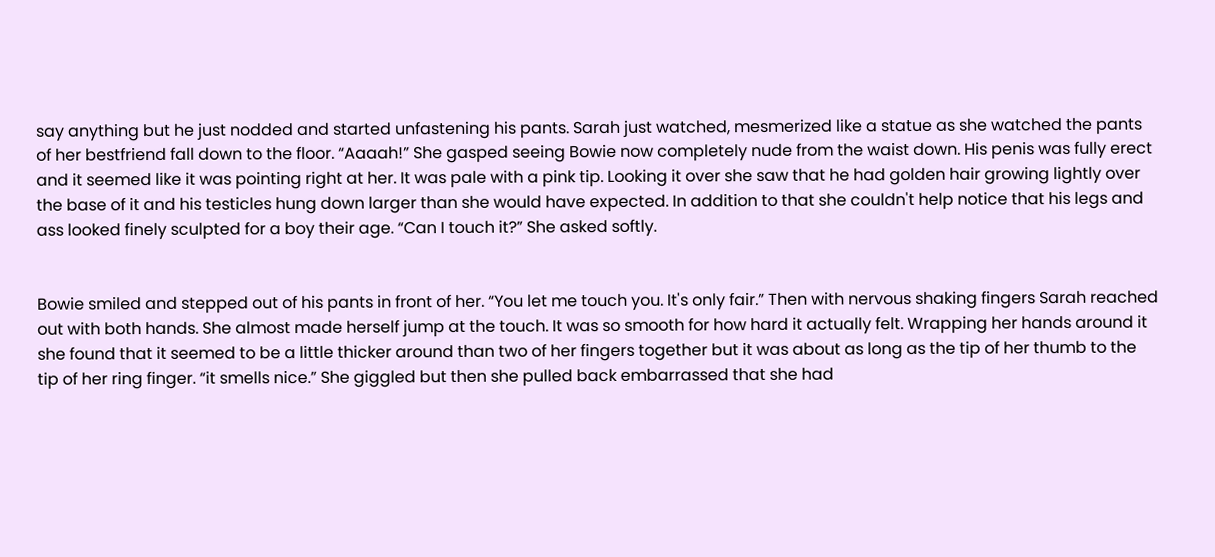say anything but he just nodded and started unfastening his pants. Sarah just watched, mesmerized like a statue as she watched the pants of her bestfriend fall down to the floor. “Aaaah!” She gasped seeing Bowie now completely nude from the waist down. His penis was fully erect and it seemed like it was pointing right at her. It was pale with a pink tip. Looking it over she saw that he had golden hair growing lightly over the base of it and his testicles hung down larger than she would have expected. In addition to that she couldn't help notice that his legs and ass looked finely sculpted for a boy their age. “Can I touch it?” She asked softly.


Bowie smiled and stepped out of his pants in front of her. “You let me touch you. It's only fair.” Then with nervous shaking fingers Sarah reached out with both hands. She almost made herself jump at the touch. It was so smooth for how hard it actually felt. Wrapping her hands around it she found that it seemed to be a little thicker around than two of her fingers together but it was about as long as the tip of her thumb to the tip of her ring finger. “it smells nice.” She giggled but then she pulled back embarrassed that she had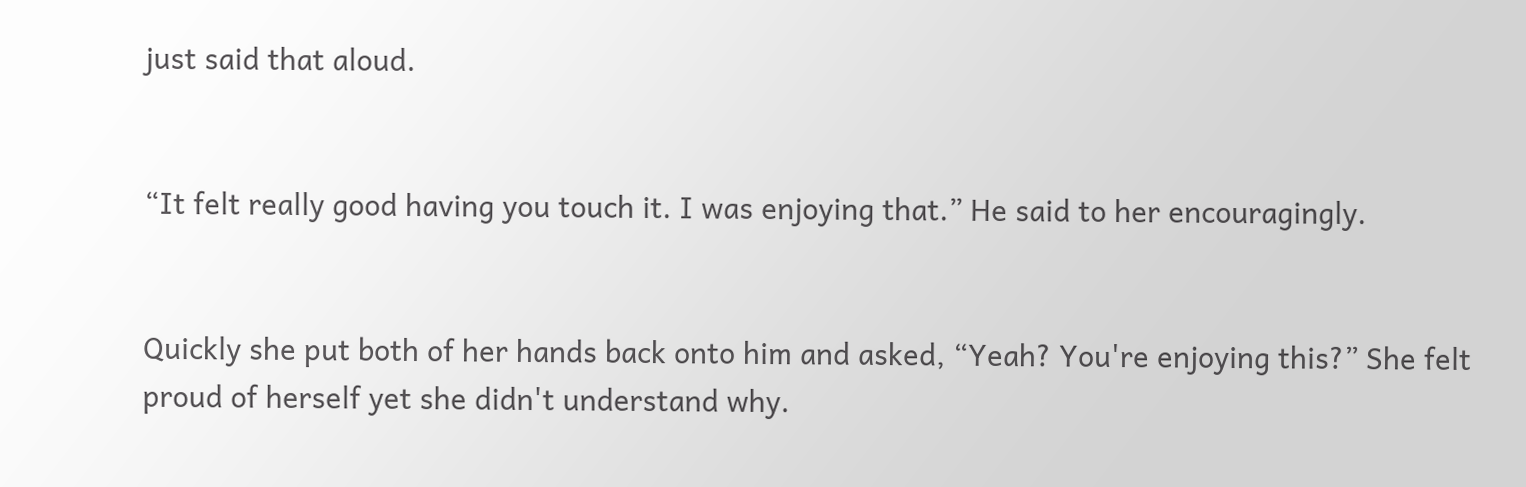just said that aloud.


“It felt really good having you touch it. I was enjoying that.” He said to her encouragingly.


Quickly she put both of her hands back onto him and asked, “Yeah? You're enjoying this?” She felt proud of herself yet she didn't understand why.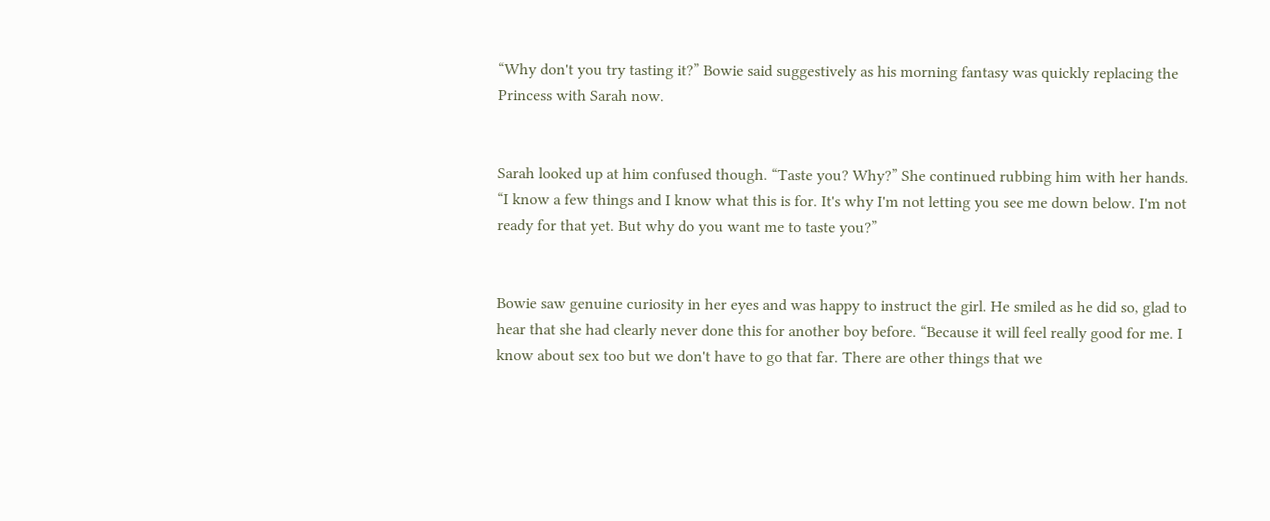“Why don't you try tasting it?” Bowie said suggestively as his morning fantasy was quickly replacing the Princess with Sarah now.


Sarah looked up at him confused though. “Taste you? Why?” She continued rubbing him with her hands. “I know a few things and I know what this is for. It's why I'm not letting you see me down below. I'm not ready for that yet. But why do you want me to taste you?”


Bowie saw genuine curiosity in her eyes and was happy to instruct the girl. He smiled as he did so, glad to hear that she had clearly never done this for another boy before. “Because it will feel really good for me. I know about sex too but we don't have to go that far. There are other things that we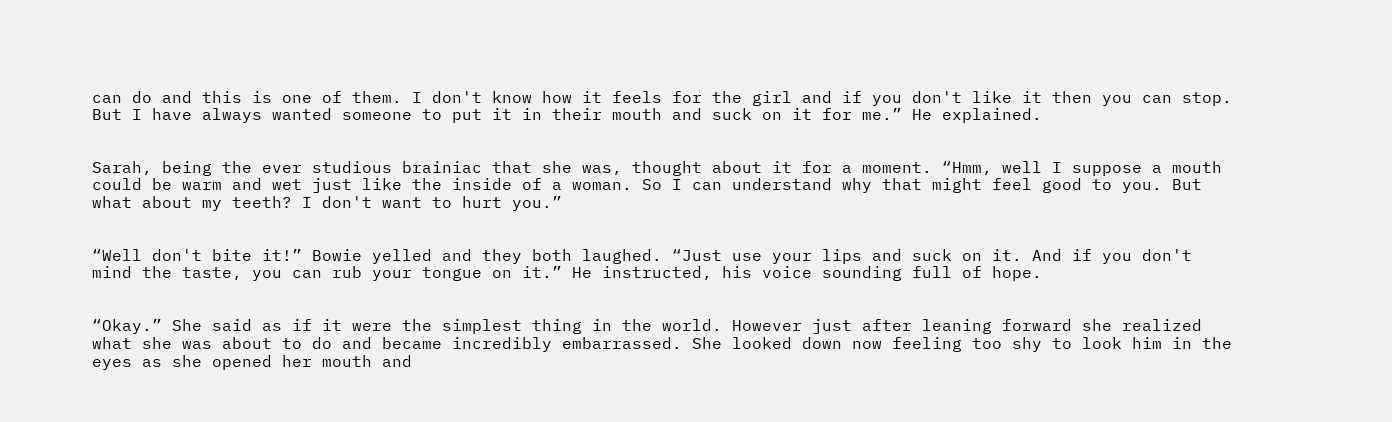can do and this is one of them. I don't know how it feels for the girl and if you don't like it then you can stop. But I have always wanted someone to put it in their mouth and suck on it for me.” He explained.


Sarah, being the ever studious brainiac that she was, thought about it for a moment. “Hmm, well I suppose a mouth could be warm and wet just like the inside of a woman. So I can understand why that might feel good to you. But what about my teeth? I don't want to hurt you.”


“Well don't bite it!” Bowie yelled and they both laughed. “Just use your lips and suck on it. And if you don't mind the taste, you can rub your tongue on it.” He instructed, his voice sounding full of hope.


“Okay.” She said as if it were the simplest thing in the world. However just after leaning forward she realized what she was about to do and became incredibly embarrassed. She looked down now feeling too shy to look him in the eyes as she opened her mouth and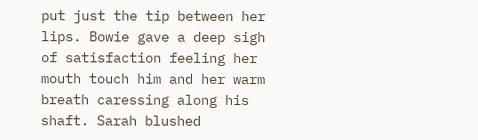put just the tip between her lips. Bowie gave a deep sigh of satisfaction feeling her mouth touch him and her warm breath caressing along his shaft. Sarah blushed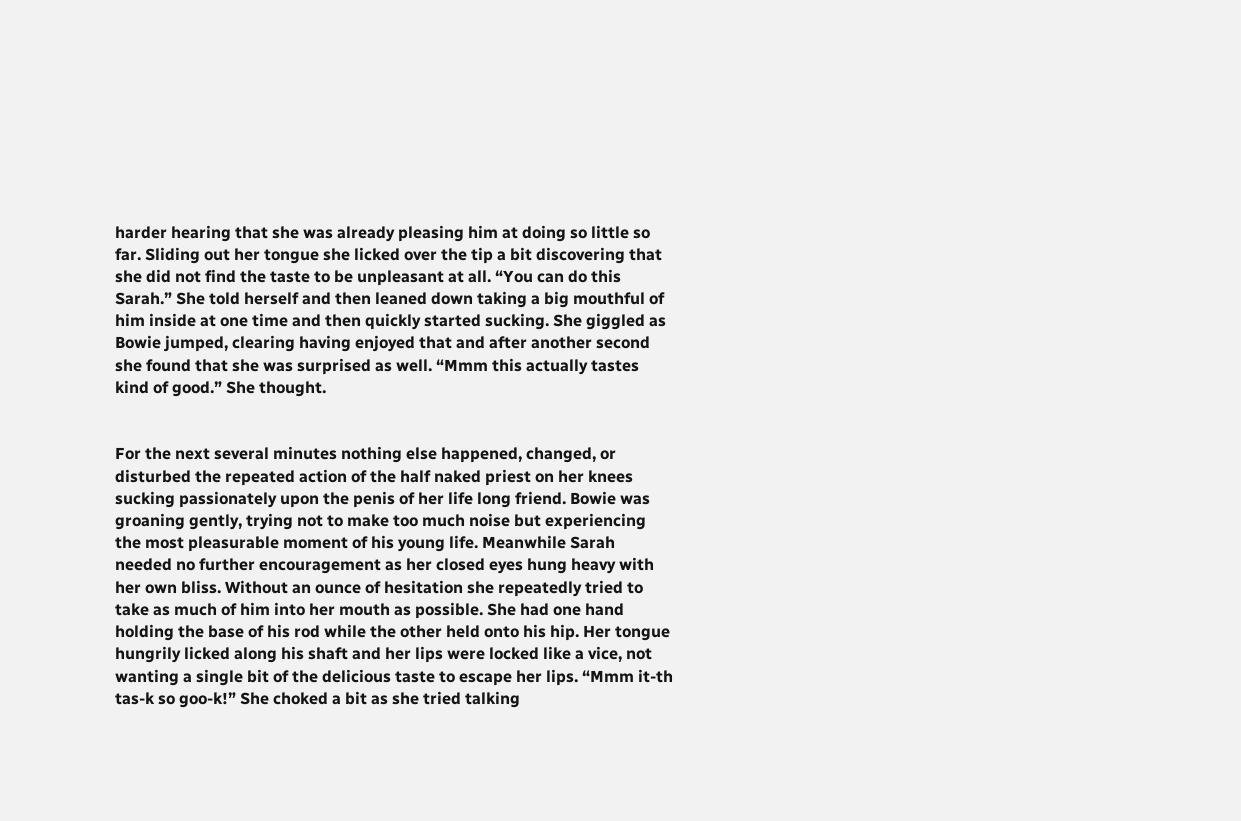harder hearing that she was already pleasing him at doing so little so far. Sliding out her tongue she licked over the tip a bit discovering that she did not find the taste to be unpleasant at all. “You can do this Sarah.” She told herself and then leaned down taking a big mouthful of him inside at one time and then quickly started sucking. She giggled as Bowie jumped, clearing having enjoyed that and after another second she found that she was surprised as well. “Mmm this actually tastes kind of good.” She thought.


For the next several minutes nothing else happened, changed, or disturbed the repeated action of the half naked priest on her knees sucking passionately upon the penis of her life long friend. Bowie was groaning gently, trying not to make too much noise but experiencing the most pleasurable moment of his young life. Meanwhile Sarah needed no further encouragement as her closed eyes hung heavy with her own bliss. Without an ounce of hesitation she repeatedly tried to take as much of him into her mouth as possible. She had one hand holding the base of his rod while the other held onto his hip. Her tongue hungrily licked along his shaft and her lips were locked like a vice, not wanting a single bit of the delicious taste to escape her lips. “Mmm it-th tas-k so goo-k!” She choked a bit as she tried talking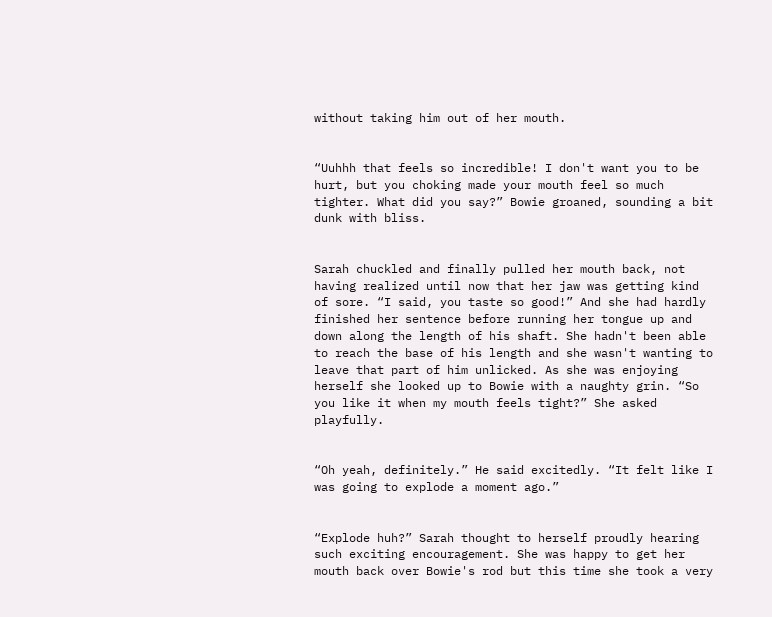without taking him out of her mouth.


“Uuhhh that feels so incredible! I don't want you to be hurt, but you choking made your mouth feel so much tighter. What did you say?” Bowie groaned, sounding a bit dunk with bliss.


Sarah chuckled and finally pulled her mouth back, not having realized until now that her jaw was getting kind of sore. “I said, you taste so good!” And she had hardly finished her sentence before running her tongue up and down along the length of his shaft. She hadn't been able to reach the base of his length and she wasn't wanting to leave that part of him unlicked. As she was enjoying herself she looked up to Bowie with a naughty grin. “So you like it when my mouth feels tight?” She asked playfully.


“Oh yeah, definitely.” He said excitedly. “It felt like I was going to explode a moment ago.”


“Explode huh?” Sarah thought to herself proudly hearing such exciting encouragement. She was happy to get her mouth back over Bowie's rod but this time she took a very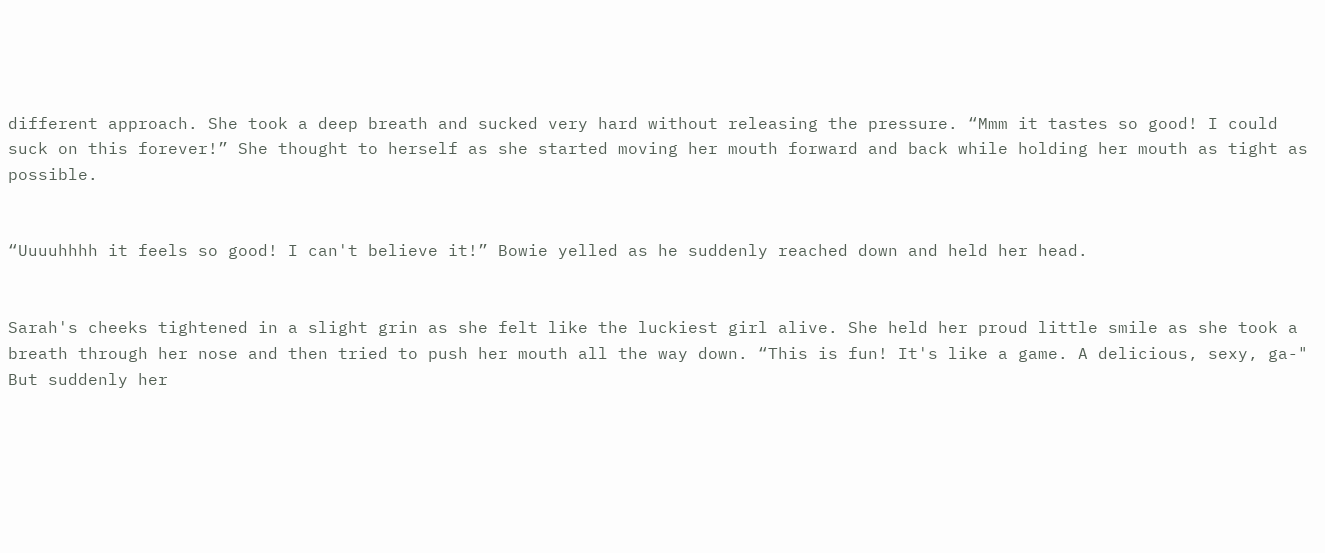different approach. She took a deep breath and sucked very hard without releasing the pressure. “Mmm it tastes so good! I could suck on this forever!” She thought to herself as she started moving her mouth forward and back while holding her mouth as tight as possible.


“Uuuuhhhh it feels so good! I can't believe it!” Bowie yelled as he suddenly reached down and held her head.


Sarah's cheeks tightened in a slight grin as she felt like the luckiest girl alive. She held her proud little smile as she took a breath through her nose and then tried to push her mouth all the way down. “This is fun! It's like a game. A delicious, sexy, ga-" But suddenly her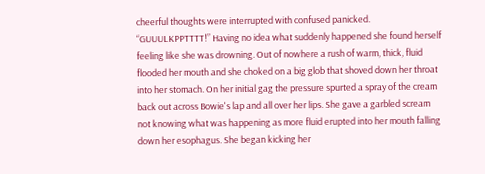cheerful thoughts were interrupted with confused panicked. “GUUULKPPTTTT!” Having no idea what suddenly happened she found herself feeling like she was drowning. Out of nowhere a rush of warm, thick, fluid flooded her mouth and she choked on a big glob that shoved down her throat into her stomach. On her initial gag the pressure spurted a spray of the cream back out across Bowie's lap and all over her lips. She gave a garbled scream not knowing what was happening as more fluid erupted into her mouth falling down her esophagus. She began kicking her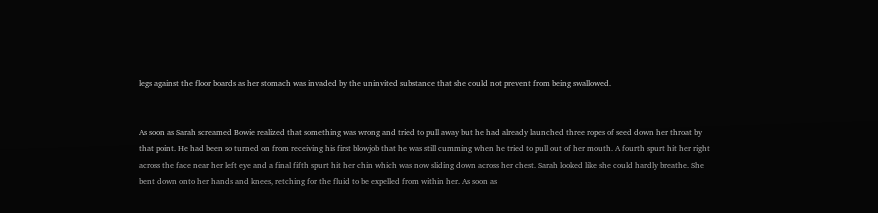legs against the floor boards as her stomach was invaded by the uninvited substance that she could not prevent from being swallowed.


As soon as Sarah screamed Bowie realized that something was wrong and tried to pull away but he had already launched three ropes of seed down her throat by that point. He had been so turned on from receiving his first blowjob that he was still cumming when he tried to pull out of her mouth. A fourth spurt hit her right across the face near her left eye and a final fifth spurt hit her chin which was now sliding down across her chest. Sarah looked like she could hardly breathe. She bent down onto her hands and knees, retching for the fluid to be expelled from within her. As soon as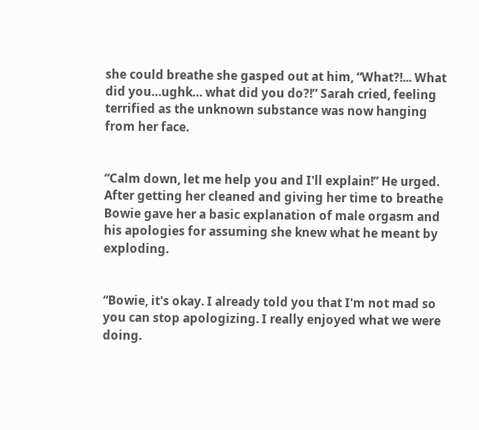she could breathe she gasped out at him, “What?!... What did you…ughk… what did you do?!” Sarah cried, feeling terrified as the unknown substance was now hanging from her face.


“Calm down, let me help you and I'll explain!” He urged. After getting her cleaned and giving her time to breathe Bowie gave her a basic explanation of male orgasm and his apologies for assuming she knew what he meant by exploding.


“Bowie, it's okay. I already told you that I'm not mad so you can stop apologizing. I really enjoyed what we were doing.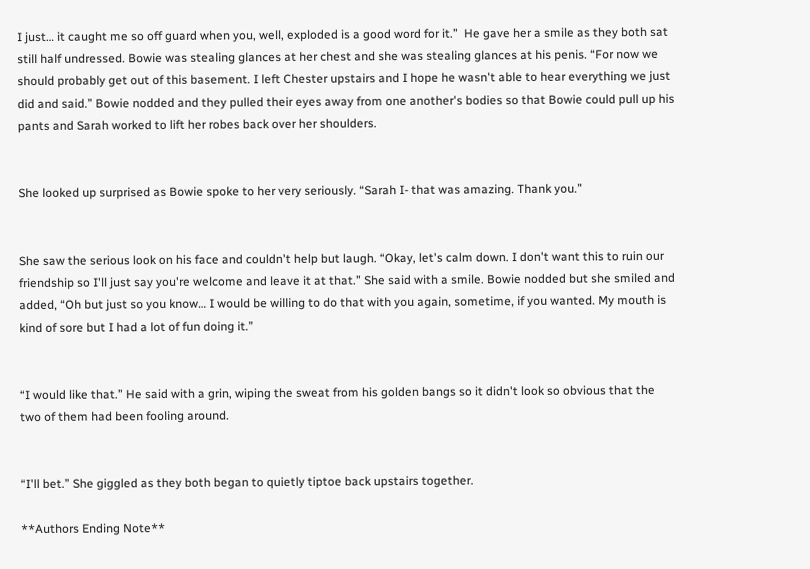I just… it caught me so off guard when you, well, exploded is a good word for it.”  He gave her a smile as they both sat still half undressed. Bowie was stealing glances at her chest and she was stealing glances at his penis. “For now we should probably get out of this basement. I left Chester upstairs and I hope he wasn't able to hear everything we just did and said.” Bowie nodded and they pulled their eyes away from one another's bodies so that Bowie could pull up his pants and Sarah worked to lift her robes back over her shoulders.


She looked up surprised as Bowie spoke to her very seriously. “Sarah I- that was amazing. Thank you.”


She saw the serious look on his face and couldn't help but laugh. “Okay, let's calm down. I don't want this to ruin our friendship so I'll just say you're welcome and leave it at that.” She said with a smile. Bowie nodded but she smiled and added, “Oh but just so you know… I would be willing to do that with you again, sometime, if you wanted. My mouth is kind of sore but I had a lot of fun doing it.”


“I would like that.” He said with a grin, wiping the sweat from his golden bangs so it didn't look so obvious that the two of them had been fooling around.


“I'll bet.” She giggled as they both began to quietly tiptoe back upstairs together.

**Authors Ending Note**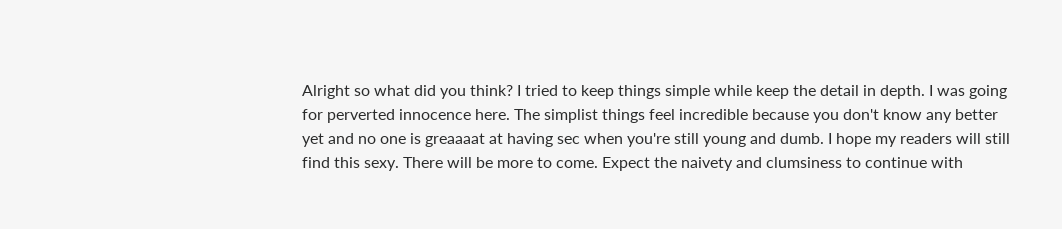Alright so what did you think? I tried to keep things simple while keep the detail in depth. I was going for perverted innocence here. The simplist things feel incredible because you don't know any better yet and no one is greaaaat at having sec when you're still young and dumb. I hope my readers will still find this sexy. There will be more to come. Expect the naivety and clumsiness to continue with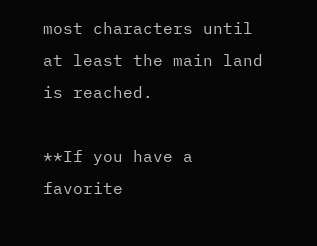most characters until at least the main land is reached.

**If you have a favorite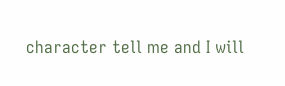character tell me and I will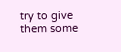try to give them some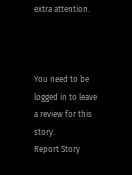extra attention.



You need to be logged in to leave a review for this story.
Report Story